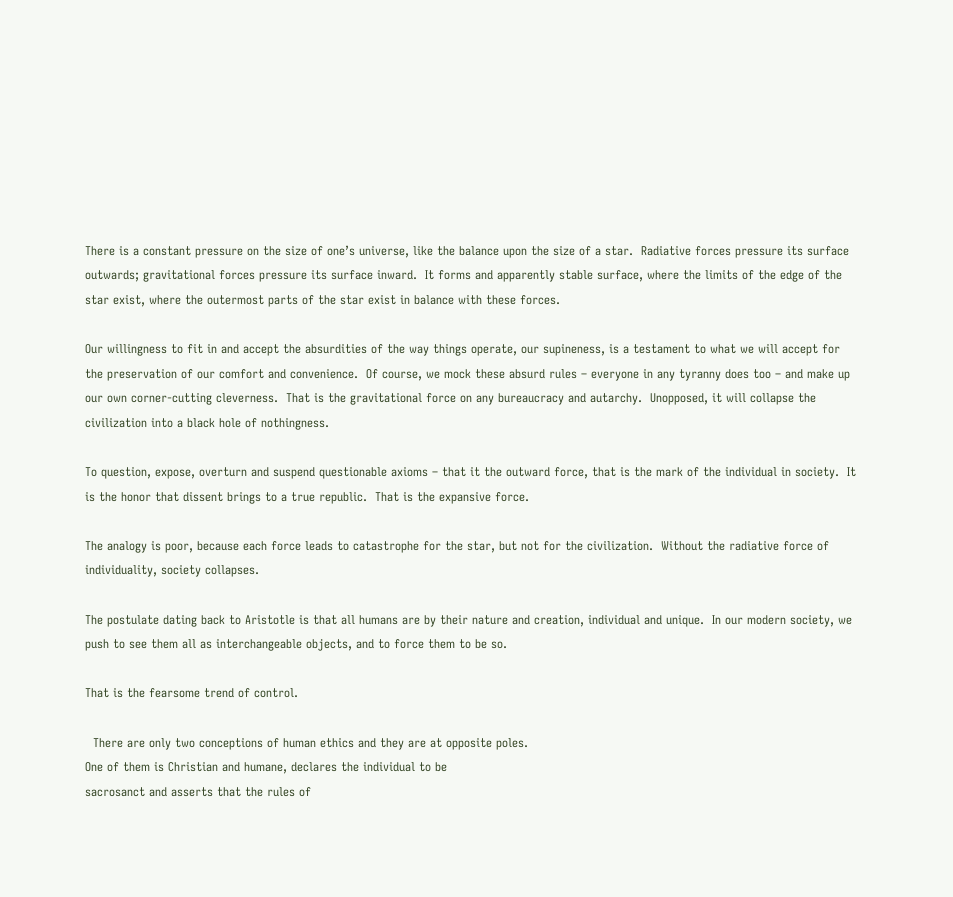There is a constant pressure on the size of one’s universe, like the balance upon the size of a star.  Radiative forces pressure its surface outwards; gravitational forces pressure its surface inward.  It forms and apparently stable surface, where the limits of the edge of the star exist, where the outermost parts of the star exist in balance with these forces.

Our willingness to fit in and accept the absurdities of the way things operate, our supineness, is a testament to what we will accept for the preservation of our comfort and convenience.  Of course, we mock these absurd rules – everyone in any tyranny does too – and make up our own corner-cutting cleverness.  That is the gravitational force on any bureaucracy and autarchy.  Unopposed, it will collapse the civilization into a black hole of nothingness.

To question, expose, overturn and suspend questionable axioms – that it the outward force, that is the mark of the individual in society.  It is the honor that dissent brings to a true republic.  That is the expansive force.

The analogy is poor, because each force leads to catastrophe for the star, but not for the civilization.  Without the radiative force of individuality, society collapses.

The postulate dating back to Aristotle is that all humans are by their nature and creation, individual and unique.  In our modern society, we push to see them all as interchangeable objects, and to force them to be so.

That is the fearsome trend of control.

  There are only two conceptions of human ethics and they are at opposite poles.
One of them is Christian and humane, declares the individual to be
sacrosanct and asserts that the rules of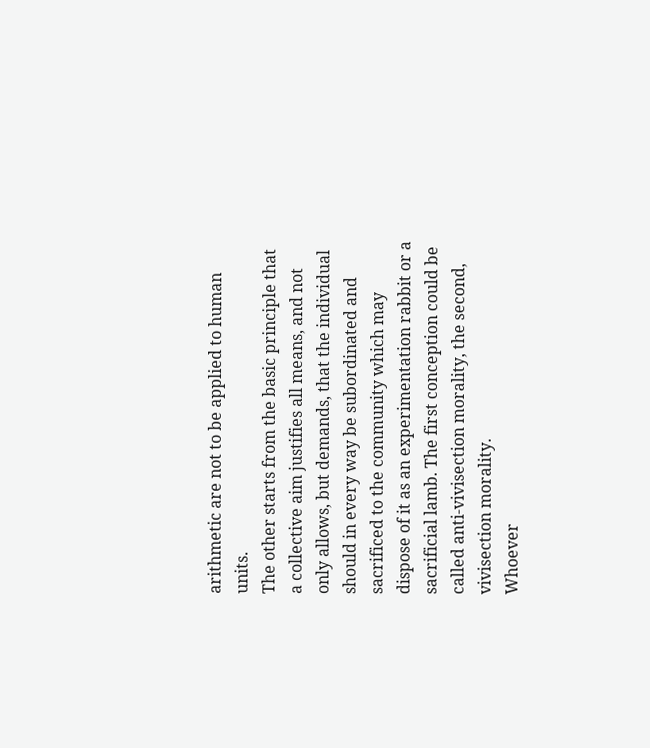arithmetic are not to be applied to human units.
The other starts from the basic principle that a collective aim justifies all means, and not only allows, but demands, that the individual should in every way be subordinated and sacrificed to the community which may dispose of it as an experimentation rabbit or a sacrificial lamb. The first conception could be called anti-vivisection morality, the second, vivisection morality.
Whoever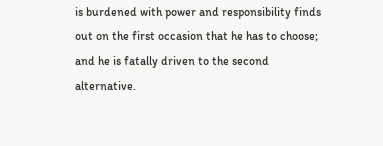is burdened with power and responsibility finds out on the first occasion that he has to choose; and he is fatally driven to the second alternative.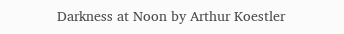Darkness at Noon by Arthur Koestler